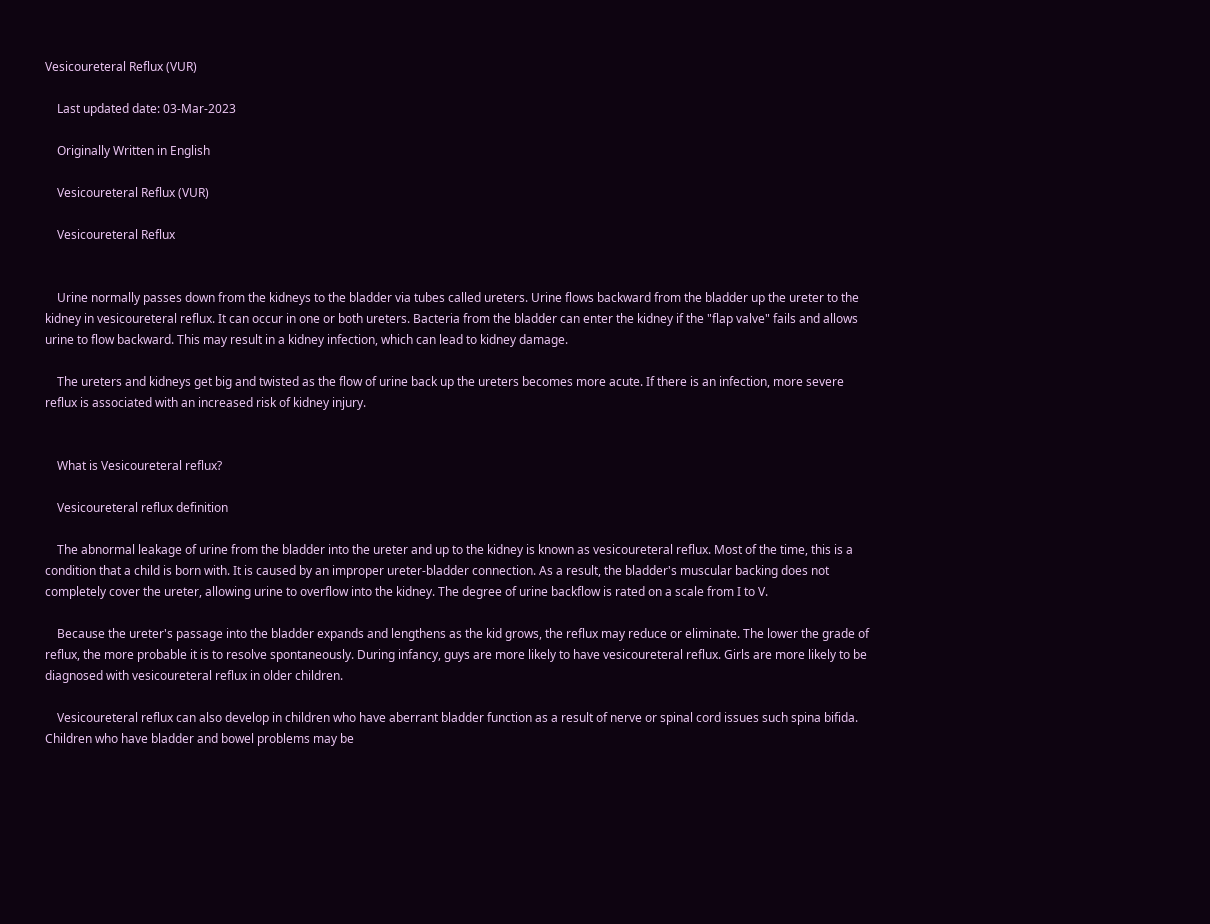Vesicoureteral Reflux (VUR)

    Last updated date: 03-Mar-2023

    Originally Written in English

    Vesicoureteral Reflux (VUR)

    Vesicoureteral Reflux


    Urine normally passes down from the kidneys to the bladder via tubes called ureters. Urine flows backward from the bladder up the ureter to the kidney in vesicoureteral reflux. It can occur in one or both ureters. Bacteria from the bladder can enter the kidney if the "flap valve" fails and allows urine to flow backward. This may result in a kidney infection, which can lead to kidney damage.

    The ureters and kidneys get big and twisted as the flow of urine back up the ureters becomes more acute. If there is an infection, more severe reflux is associated with an increased risk of kidney injury.


    What is Vesicoureteral reflux?

    Vesicoureteral reflux definition

    The abnormal leakage of urine from the bladder into the ureter and up to the kidney is known as vesicoureteral reflux. Most of the time, this is a condition that a child is born with. It is caused by an improper ureter-bladder connection. As a result, the bladder's muscular backing does not completely cover the ureter, allowing urine to overflow into the kidney. The degree of urine backflow is rated on a scale from I to V.

    Because the ureter's passage into the bladder expands and lengthens as the kid grows, the reflux may reduce or eliminate. The lower the grade of reflux, the more probable it is to resolve spontaneously. During infancy, guys are more likely to have vesicoureteral reflux. Girls are more likely to be diagnosed with vesicoureteral reflux in older children.

    Vesicoureteral reflux can also develop in children who have aberrant bladder function as a result of nerve or spinal cord issues such spina bifida. Children who have bladder and bowel problems may be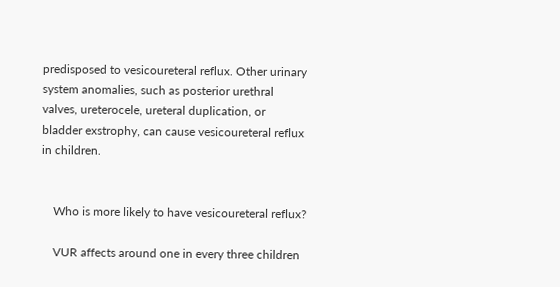predisposed to vesicoureteral reflux. Other urinary system anomalies, such as posterior urethral valves, ureterocele, ureteral duplication, or bladder exstrophy, can cause vesicoureteral reflux in children.


    Who is more likely to have vesicoureteral reflux?

    VUR affects around one in every three children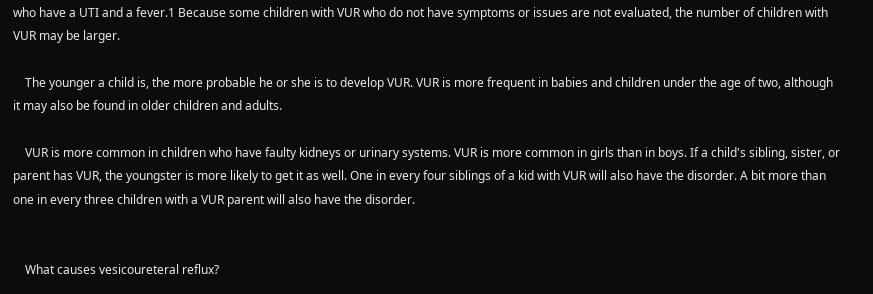who have a UTI and a fever.1 Because some children with VUR who do not have symptoms or issues are not evaluated, the number of children with VUR may be larger.

    The younger a child is, the more probable he or she is to develop VUR. VUR is more frequent in babies and children under the age of two, although it may also be found in older children and adults.

    VUR is more common in children who have faulty kidneys or urinary systems. VUR is more common in girls than in boys. If a child's sibling, sister, or parent has VUR, the youngster is more likely to get it as well. One in every four siblings of a kid with VUR will also have the disorder. A bit more than one in every three children with a VUR parent will also have the disorder.


    What causes vesicoureteral reflux?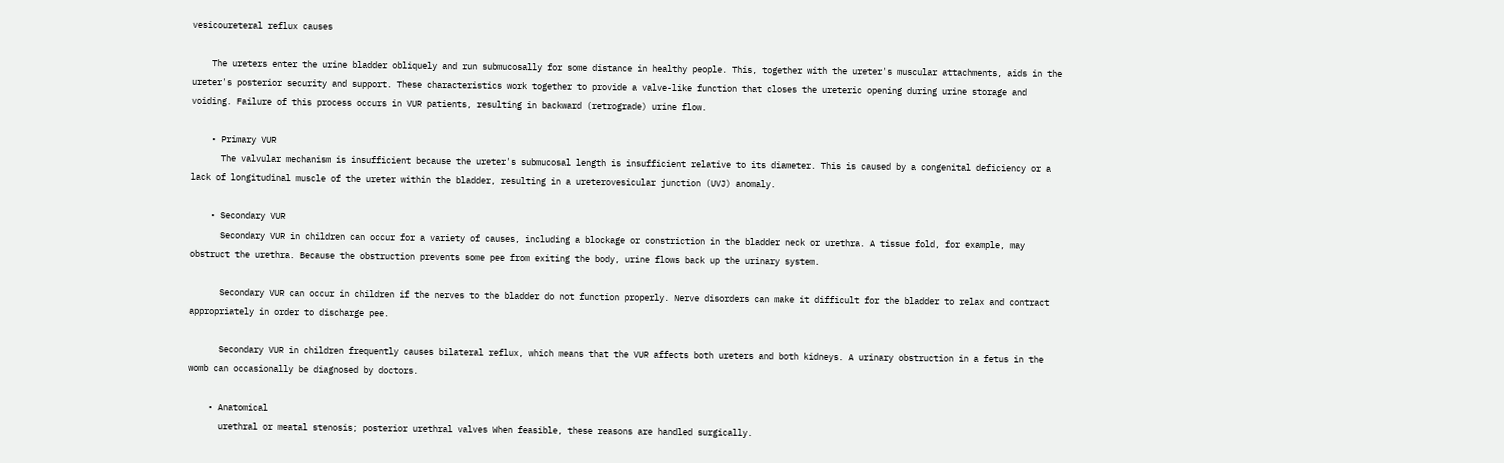vesicoureteral reflux causes

    The ureters enter the urine bladder obliquely and run submucosally for some distance in healthy people. This, together with the ureter's muscular attachments, aids in the ureter's posterior security and support. These characteristics work together to provide a valve-like function that closes the ureteric opening during urine storage and voiding. Failure of this process occurs in VUR patients, resulting in backward (retrograde) urine flow.

    • Primary VUR
      The valvular mechanism is insufficient because the ureter's submucosal length is insufficient relative to its diameter. This is caused by a congenital deficiency or a lack of longitudinal muscle of the ureter within the bladder, resulting in a ureterovesicular junction (UVJ) anomaly.

    • Secondary VUR
      Secondary VUR in children can occur for a variety of causes, including a blockage or constriction in the bladder neck or urethra. A tissue fold, for example, may obstruct the urethra. Because the obstruction prevents some pee from exiting the body, urine flows back up the urinary system.

      Secondary VUR can occur in children if the nerves to the bladder do not function properly. Nerve disorders can make it difficult for the bladder to relax and contract appropriately in order to discharge pee.

      Secondary VUR in children frequently causes bilateral reflux, which means that the VUR affects both ureters and both kidneys. A urinary obstruction in a fetus in the womb can occasionally be diagnosed by doctors.

    • Anatomical
      urethral or meatal stenosis; posterior urethral valves When feasible, these reasons are handled surgically.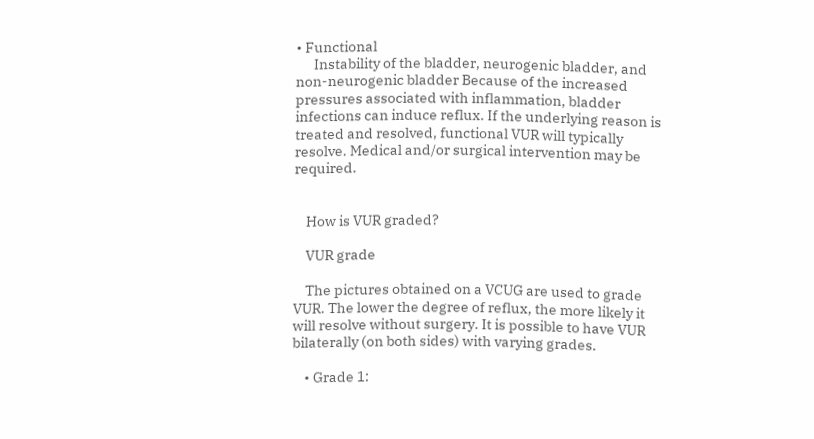• Functional
      Instability of the bladder, neurogenic bladder, and non-neurogenic bladder Because of the increased pressures associated with inflammation, bladder infections can induce reflux. If the underlying reason is treated and resolved, functional VUR will typically resolve. Medical and/or surgical intervention may be required.


    How is VUR graded?

    VUR grade

    The pictures obtained on a VCUG are used to grade VUR. The lower the degree of reflux, the more likely it will resolve without surgery. It is possible to have VUR bilaterally (on both sides) with varying grades.

    • Grade 1: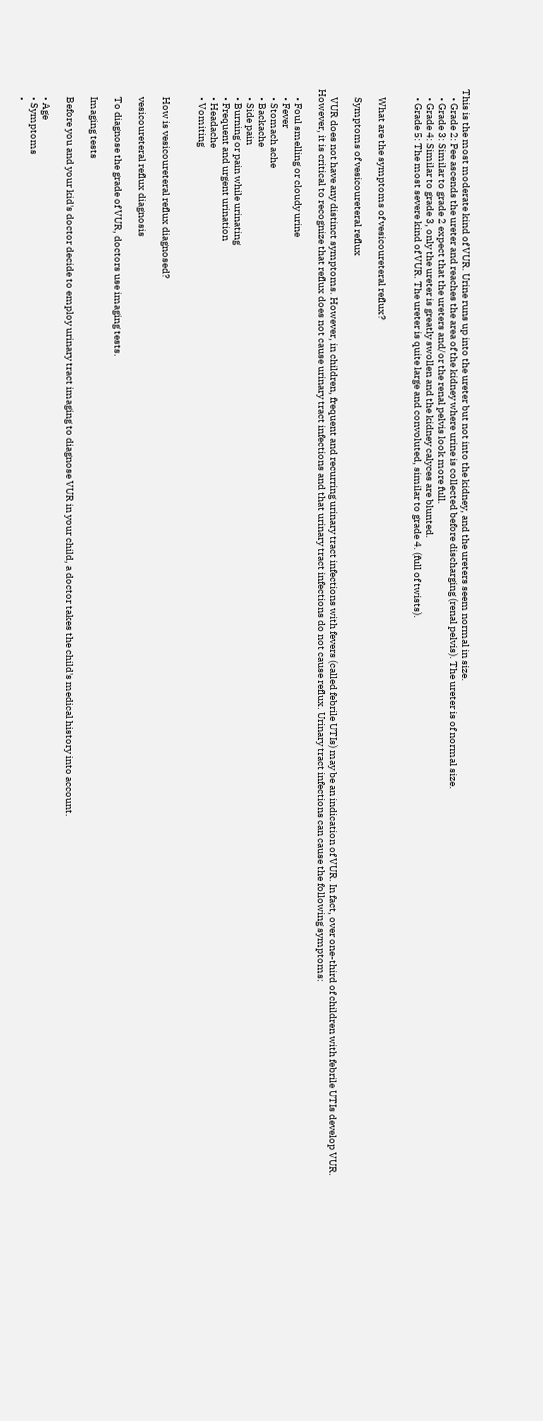This is the most moderate kind of VUR. Urine runs up into the ureter but not into the kidney, and the ureters seem normal in size.
    • Grade 2: Pee ascends the ureter and reaches the area of the kidney where urine is collected before discharging (renal pelvis). The ureter is of normal size.
    • Grade 3: Similar to grade 2 expect that the ureters and/or the renal pelvis look more full.
    • Grade 4: Similar to grade 3, only the ureter is greatly swollen and the kidney calyces are blunted.
    • Grade 5: The most severe kind of VUR. The ureter is quite large and convoluted, similar to grade 4. (full of twists).


    What are the symptoms of vesicoureteral reflux?

    Symptoms of vesicoureteral reflux

    VUR does not have any distinct symptoms. However, in children, frequent and recurring urinary tract infections with fevers (called febrile UTIs) may be an indication of VUR. In fact, over one-third of children with febrile UTIs develop VUR. However, it is critical to recognize that reflux does not cause urinary tract infections and that urinary tract infections do not cause reflux. Urinary tract infections can cause the following symptoms:

    • Foul smelling or cloudy urine
    • Fever
    • Stomach ache
    • Backache
    • Side pain
    • Burning or pain while urinating
    • Frequent and urgent urination
    • Headache
    • Vomiting


    How is vesicoureteral reflux diagnosed?

    vesicoureteral reflux diagnosis

    To diagnose the grade of VUR, doctors use imaging tests.

    Imaging tests

    Before you and your kid's doctor decide to employ urinary tract imaging to diagnose VUR in your child, a doctor takes the child's medical history into account.

    • Age
    • Symptoms
    •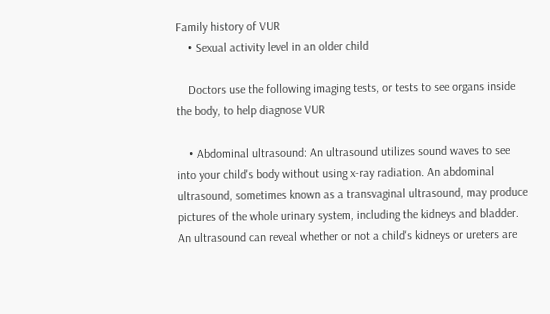Family history of VUR
    • Sexual activity level in an older child

    Doctors use the following imaging tests, or tests to see organs inside the body, to help diagnose VUR

    • Abdominal ultrasound: An ultrasound utilizes sound waves to see into your child's body without using x-ray radiation. An abdominal ultrasound, sometimes known as a transvaginal ultrasound, may produce pictures of the whole urinary system, including the kidneys and bladder. An ultrasound can reveal whether or not a child's kidneys or ureters are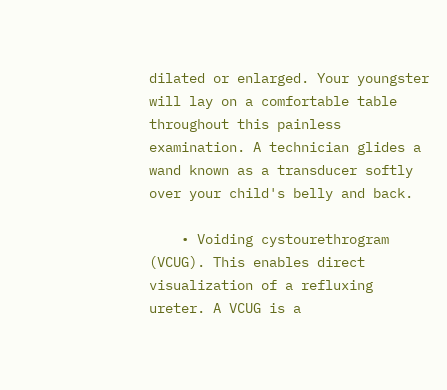dilated or enlarged. Your youngster will lay on a comfortable table throughout this painless examination. A technician glides a wand known as a transducer softly over your child's belly and back.

    • Voiding cystourethrogram (VCUG). This enables direct visualization of a refluxing ureter. A VCUG is a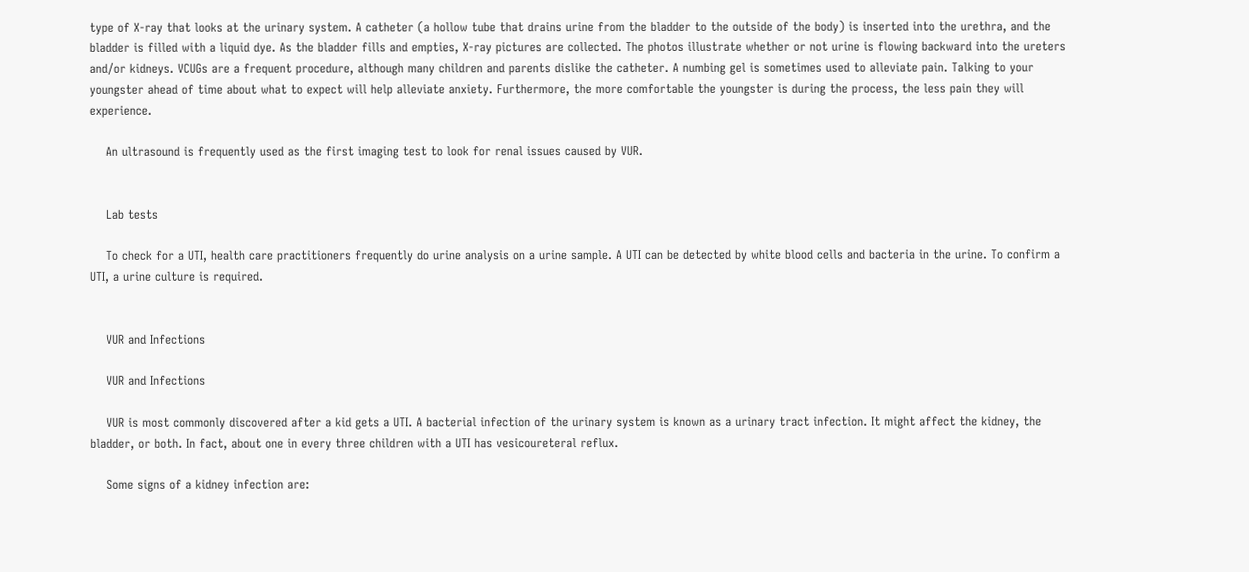type of X-ray that looks at the urinary system. A catheter (a hollow tube that drains urine from the bladder to the outside of the body) is inserted into the urethra, and the bladder is filled with a liquid dye. As the bladder fills and empties, X-ray pictures are collected. The photos illustrate whether or not urine is flowing backward into the ureters and/or kidneys. VCUGs are a frequent procedure, although many children and parents dislike the catheter. A numbing gel is sometimes used to alleviate pain. Talking to your youngster ahead of time about what to expect will help alleviate anxiety. Furthermore, the more comfortable the youngster is during the process, the less pain they will experience.

    An ultrasound is frequently used as the first imaging test to look for renal issues caused by VUR.


    Lab tests

    To check for a UTI, health care practitioners frequently do urine analysis on a urine sample. A UTI can be detected by white blood cells and bacteria in the urine. To confirm a UTI, a urine culture is required.


    VUR and Infections

    VUR and Infections

    VUR is most commonly discovered after a kid gets a UTI. A bacterial infection of the urinary system is known as a urinary tract infection. It might affect the kidney, the bladder, or both. In fact, about one in every three children with a UTI has vesicoureteral reflux.

    Some signs of a kidney infection are: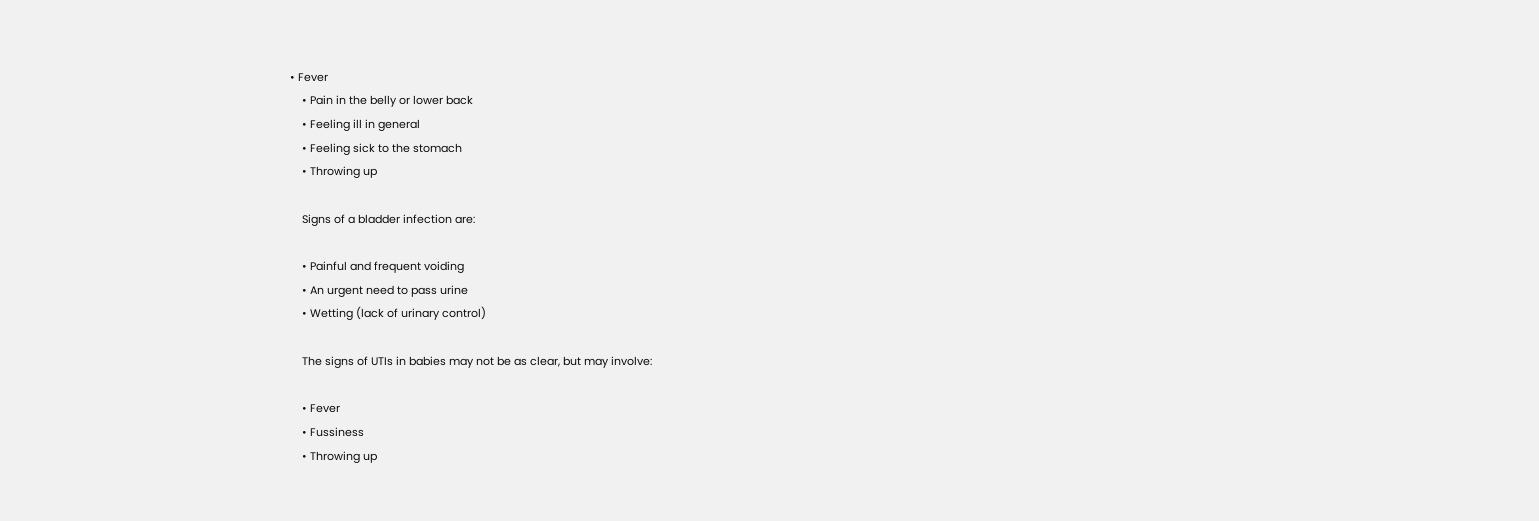• Fever
    • Pain in the belly or lower back
    • Feeling ill in general
    • Feeling sick to the stomach
    • Throwing up

    Signs of a bladder infection are:

    • Painful and frequent voiding
    • An urgent need to pass urine
    • Wetting (lack of urinary control)

    The signs of UTIs in babies may not be as clear, but may involve:

    • Fever
    • Fussiness
    • Throwing up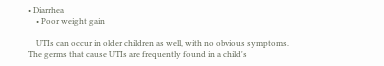• Diarrhea
    • Poor weight gain

    UTIs can occur in older children as well, with no obvious symptoms. The germs that cause UTIs are frequently found in a child's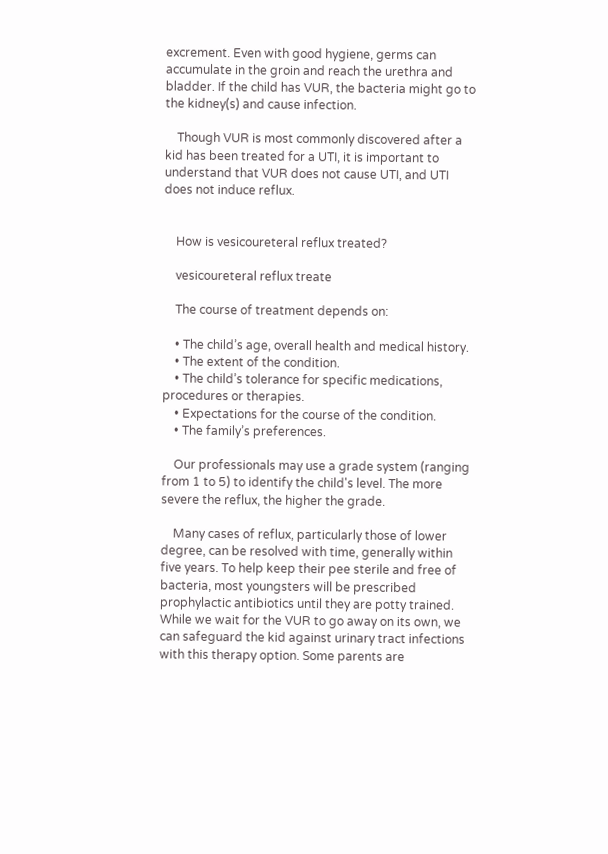excrement. Even with good hygiene, germs can accumulate in the groin and reach the urethra and bladder. If the child has VUR, the bacteria might go to the kidney(s) and cause infection.

    Though VUR is most commonly discovered after a kid has been treated for a UTI, it is important to understand that VUR does not cause UTI, and UTI does not induce reflux.


    How is vesicoureteral reflux treated?

    vesicoureteral reflux treate

    The course of treatment depends on:

    • The child’s age, overall health and medical history.
    • The extent of the condition.
    • The child’s tolerance for specific medications, procedures or therapies.
    • Expectations for the course of the condition.
    • The family’s preferences.

    Our professionals may use a grade system (ranging from 1 to 5) to identify the child's level. The more severe the reflux, the higher the grade.

    Many cases of reflux, particularly those of lower degree, can be resolved with time, generally within five years. To help keep their pee sterile and free of bacteria, most youngsters will be prescribed prophylactic antibiotics until they are potty trained. While we wait for the VUR to go away on its own, we can safeguard the kid against urinary tract infections with this therapy option. Some parents are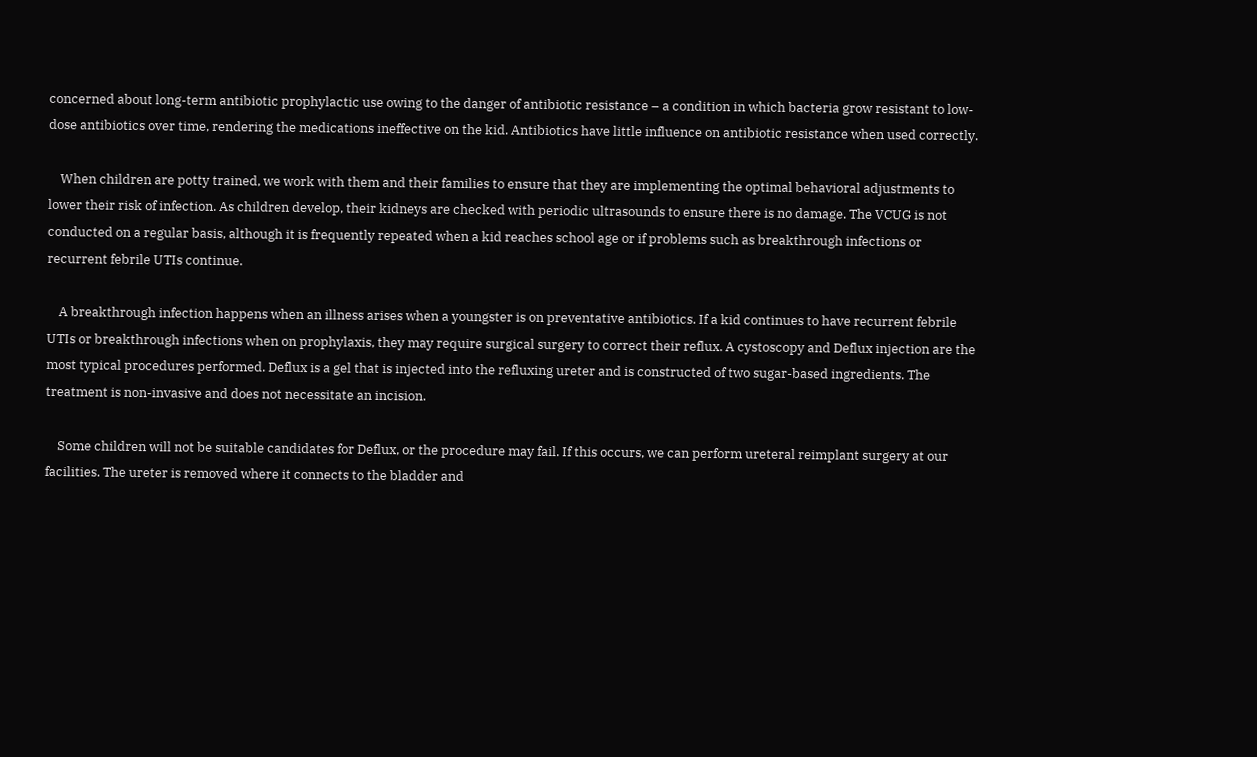concerned about long-term antibiotic prophylactic use owing to the danger of antibiotic resistance – a condition in which bacteria grow resistant to low-dose antibiotics over time, rendering the medications ineffective on the kid. Antibiotics have little influence on antibiotic resistance when used correctly.

    When children are potty trained, we work with them and their families to ensure that they are implementing the optimal behavioral adjustments to lower their risk of infection. As children develop, their kidneys are checked with periodic ultrasounds to ensure there is no damage. The VCUG is not conducted on a regular basis, although it is frequently repeated when a kid reaches school age or if problems such as breakthrough infections or recurrent febrile UTIs continue.

    A breakthrough infection happens when an illness arises when a youngster is on preventative antibiotics. If a kid continues to have recurrent febrile UTIs or breakthrough infections when on prophylaxis, they may require surgical surgery to correct their reflux. A cystoscopy and Deflux injection are the most typical procedures performed. Deflux is a gel that is injected into the refluxing ureter and is constructed of two sugar-based ingredients. The treatment is non-invasive and does not necessitate an incision.

    Some children will not be suitable candidates for Deflux, or the procedure may fail. If this occurs, we can perform ureteral reimplant surgery at our facilities. The ureter is removed where it connects to the bladder and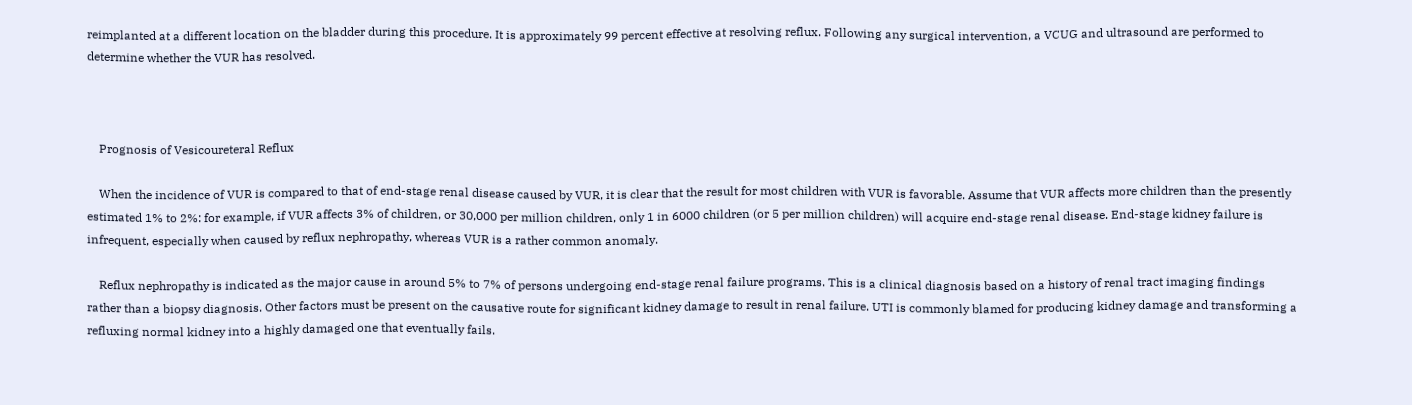reimplanted at a different location on the bladder during this procedure. It is approximately 99 percent effective at resolving reflux. Following any surgical intervention, a VCUG and ultrasound are performed to determine whether the VUR has resolved.



    Prognosis of Vesicoureteral Reflux

    When the incidence of VUR is compared to that of end-stage renal disease caused by VUR, it is clear that the result for most children with VUR is favorable. Assume that VUR affects more children than the presently estimated 1% to 2%: for example, if VUR affects 3% of children, or 30,000 per million children, only 1 in 6000 children (or 5 per million children) will acquire end-stage renal disease. End-stage kidney failure is infrequent, especially when caused by reflux nephropathy, whereas VUR is a rather common anomaly.

    Reflux nephropathy is indicated as the major cause in around 5% to 7% of persons undergoing end-stage renal failure programs. This is a clinical diagnosis based on a history of renal tract imaging findings rather than a biopsy diagnosis. Other factors must be present on the causative route for significant kidney damage to result in renal failure. UTI is commonly blamed for producing kidney damage and transforming a refluxing normal kidney into a highly damaged one that eventually fails.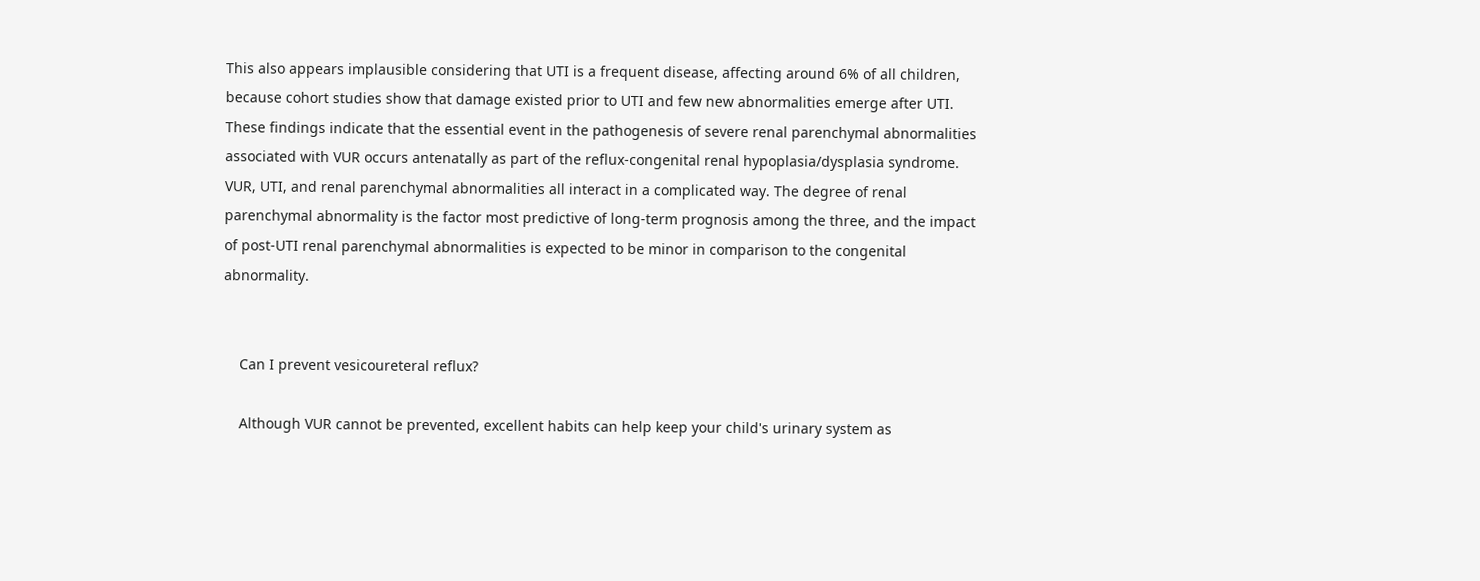This also appears implausible considering that UTI is a frequent disease, affecting around 6% of all children, because cohort studies show that damage existed prior to UTI and few new abnormalities emerge after UTI. These findings indicate that the essential event in the pathogenesis of severe renal parenchymal abnormalities associated with VUR occurs antenatally as part of the reflux-congenital renal hypoplasia/dysplasia syndrome. VUR, UTI, and renal parenchymal abnormalities all interact in a complicated way. The degree of renal parenchymal abnormality is the factor most predictive of long-term prognosis among the three, and the impact of post-UTI renal parenchymal abnormalities is expected to be minor in comparison to the congenital abnormality.


    Can I prevent vesicoureteral reflux?

    Although VUR cannot be prevented, excellent habits can help keep your child's urinary system as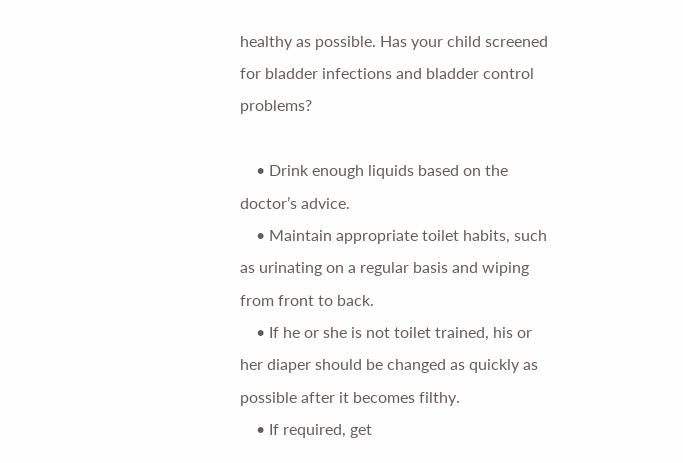healthy as possible. Has your child screened for bladder infections and bladder control problems?

    • Drink enough liquids based on the doctor’s advice.
    • Maintain appropriate toilet habits, such as urinating on a regular basis and wiping from front to back.
    • If he or she is not toilet trained, his or her diaper should be changed as quickly as possible after it becomes filthy.
    • If required, get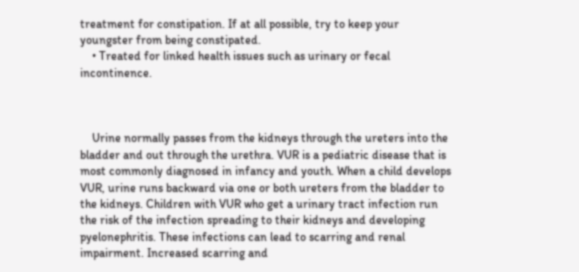treatment for constipation. If at all possible, try to keep your youngster from being constipated.
    • Treated for linked health issues such as urinary or fecal incontinence.



    Urine normally passes from the kidneys through the ureters into the bladder and out through the urethra. VUR is a pediatric disease that is most commonly diagnosed in infancy and youth. When a child develops VUR, urine runs backward via one or both ureters from the bladder to the kidneys. Children with VUR who get a urinary tract infection run the risk of the infection spreading to their kidneys and developing pyelonephritis. These infections can lead to scarring and renal impairment. Increased scarring and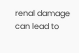renal damage can lead to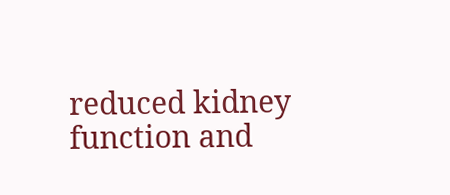reduced kidney function and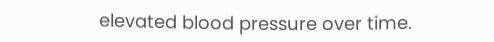elevated blood pressure over time.